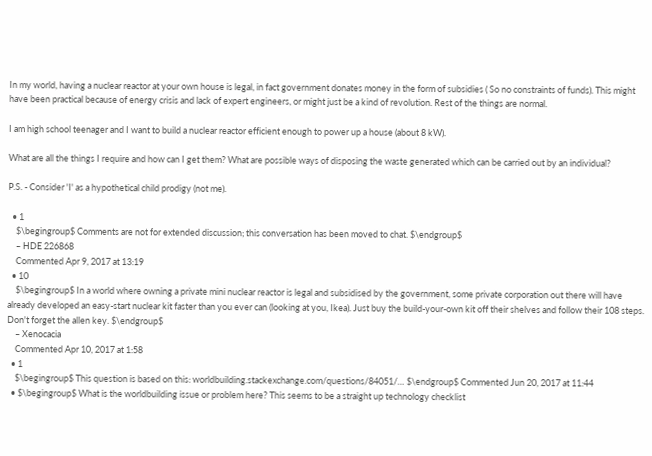In my world, having a nuclear reactor at your own house is legal, in fact government donates money in the form of subsidies ( So no constraints of funds). This might have been practical because of energy crisis and lack of expert engineers, or might just be a kind of revolution. Rest of the things are normal.

I am high school teenager and I want to build a nuclear reactor efficient enough to power up a house (about 8 kW).

What are all the things I require and how can I get them? What are possible ways of disposing the waste generated which can be carried out by an individual?

P.S. - Consider 'I' as a hypothetical child prodigy (not me).

  • 1
    $\begingroup$ Comments are not for extended discussion; this conversation has been moved to chat. $\endgroup$
    – HDE 226868
    Commented Apr 9, 2017 at 13:19
  • 10
    $\begingroup$ In a world where owning a private mini nuclear reactor is legal and subsidised by the government, some private corporation out there will have already developed an easy-start nuclear kit faster than you ever can (looking at you, Ikea). Just buy the build-your-own kit off their shelves and follow their 108 steps. Don't forget the allen key. $\endgroup$
    – Xenocacia
    Commented Apr 10, 2017 at 1:58
  • 1
    $\begingroup$ This question is based on this: worldbuilding.stackexchange.com/questions/84051/… $\endgroup$ Commented Jun 20, 2017 at 11:44
  • $\begingroup$ What is the worldbuilding issue or problem here? This seems to be a straight up technology checklist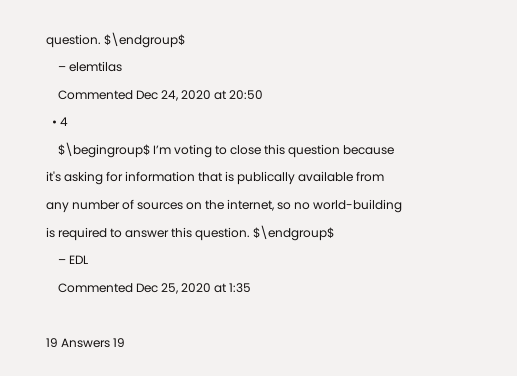question. $\endgroup$
    – elemtilas
    Commented Dec 24, 2020 at 20:50
  • 4
    $\begingroup$ I’m voting to close this question because it's asking for information that is publically available from any number of sources on the internet, so no world-building is required to answer this question. $\endgroup$
    – EDL
    Commented Dec 25, 2020 at 1:35

19 Answers 19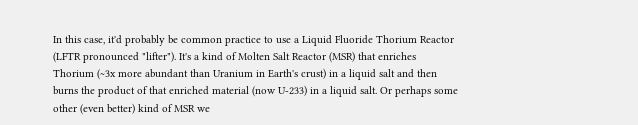In this case, it'd probably be common practice to use a Liquid Fluoride Thorium Reactor (LFTR pronounced "lifter"). It's a kind of Molten Salt Reactor (MSR) that enriches Thorium (~3x more abundant than Uranium in Earth's crust) in a liquid salt and then burns the product of that enriched material (now U-233) in a liquid salt. Or perhaps some other (even better) kind of MSR we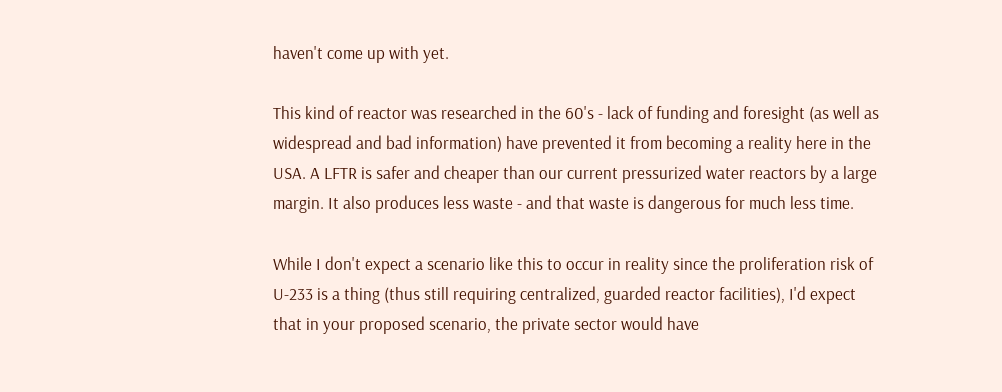haven't come up with yet.

This kind of reactor was researched in the 60's - lack of funding and foresight (as well as widespread and bad information) have prevented it from becoming a reality here in the USA. A LFTR is safer and cheaper than our current pressurized water reactors by a large margin. It also produces less waste - and that waste is dangerous for much less time.

While I don't expect a scenario like this to occur in reality since the proliferation risk of U-233 is a thing (thus still requiring centralized, guarded reactor facilities), I'd expect that in your proposed scenario, the private sector would have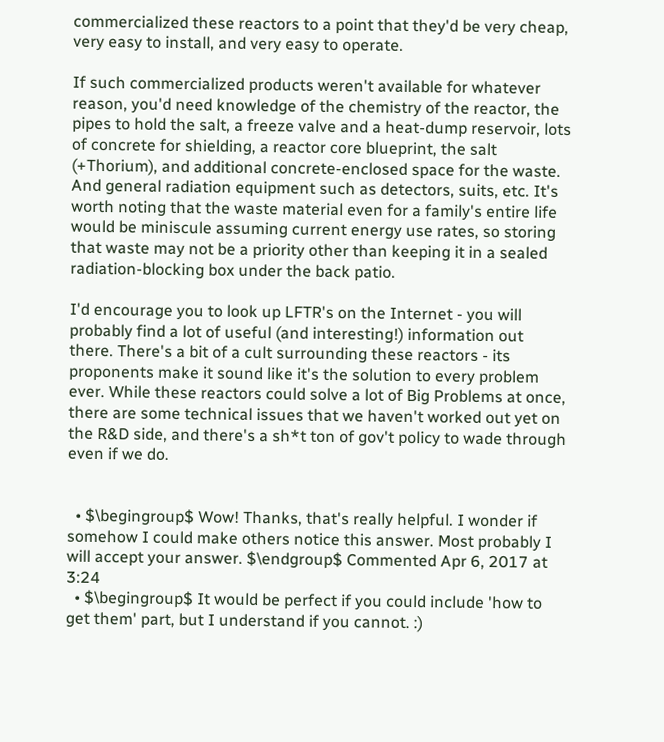commercialized these reactors to a point that they'd be very cheap, very easy to install, and very easy to operate.

If such commercialized products weren't available for whatever reason, you'd need knowledge of the chemistry of the reactor, the pipes to hold the salt, a freeze valve and a heat-dump reservoir, lots of concrete for shielding, a reactor core blueprint, the salt (+Thorium), and additional concrete-enclosed space for the waste. And general radiation equipment such as detectors, suits, etc. It's worth noting that the waste material even for a family's entire life would be miniscule assuming current energy use rates, so storing that waste may not be a priority other than keeping it in a sealed radiation-blocking box under the back patio.

I'd encourage you to look up LFTR's on the Internet - you will probably find a lot of useful (and interesting!) information out there. There's a bit of a cult surrounding these reactors - its proponents make it sound like it's the solution to every problem ever. While these reactors could solve a lot of Big Problems at once, there are some technical issues that we haven't worked out yet on the R&D side, and there's a sh*t ton of gov't policy to wade through even if we do.


  • $\begingroup$ Wow! Thanks, that's really helpful. I wonder if somehow I could make others notice this answer. Most probably I will accept your answer. $\endgroup$ Commented Apr 6, 2017 at 3:24
  • $\begingroup$ It would be perfect if you could include 'how to get them' part, but I understand if you cannot. :)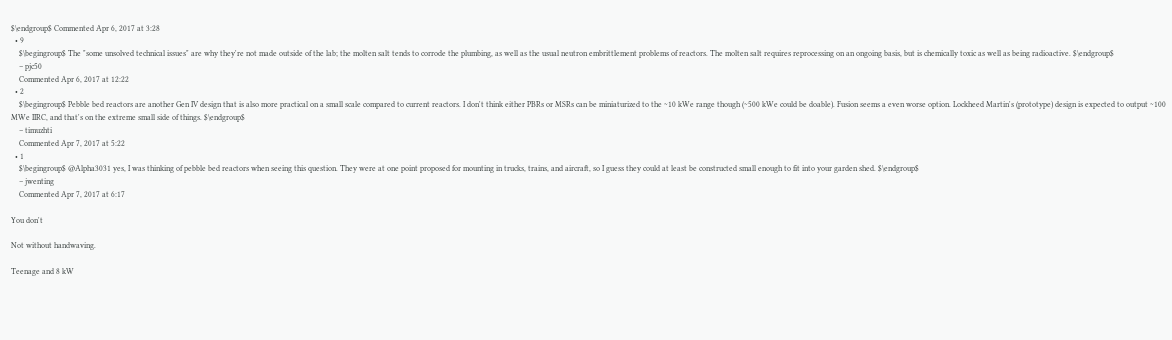$\endgroup$ Commented Apr 6, 2017 at 3:28
  • 9
    $\begingroup$ The "some unsolved technical issues" are why they're not made outside of the lab; the molten salt tends to corrode the plumbing, as well as the usual neutron embrittlement problems of reactors. The molten salt requires reprocessing on an ongoing basis, but is chemically toxic as well as being radioactive. $\endgroup$
    – pjc50
    Commented Apr 6, 2017 at 12:22
  • 2
    $\begingroup$ Pebble bed reactors are another Gen IV design that is also more practical on a small scale compared to current reactors. I don't think either PBRs or MSRs can be miniaturized to the ~10 kWe range though (~500 kWe could be doable). Fusion seems a even worse option. Lockheed Martin's (prototype) design is expected to output ~100 MWe IIRC, and that's on the extreme small side of things. $\endgroup$
    – timuzhti
    Commented Apr 7, 2017 at 5:22
  • 1
    $\begingroup$ @Alpha3031 yes, I was thinking of pebble bed reactors when seeing this question. They were at one point proposed for mounting in trucks, trains, and aircraft, so I guess they could at least be constructed small enough to fit into your garden shed. $\endgroup$
    – jwenting
    Commented Apr 7, 2017 at 6:17

You don't

Not without handwaving.

Teenage and 8 kW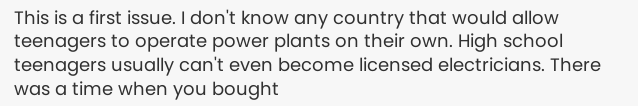This is a first issue. I don't know any country that would allow teenagers to operate power plants on their own. High school teenagers usually can't even become licensed electricians. There was a time when you bought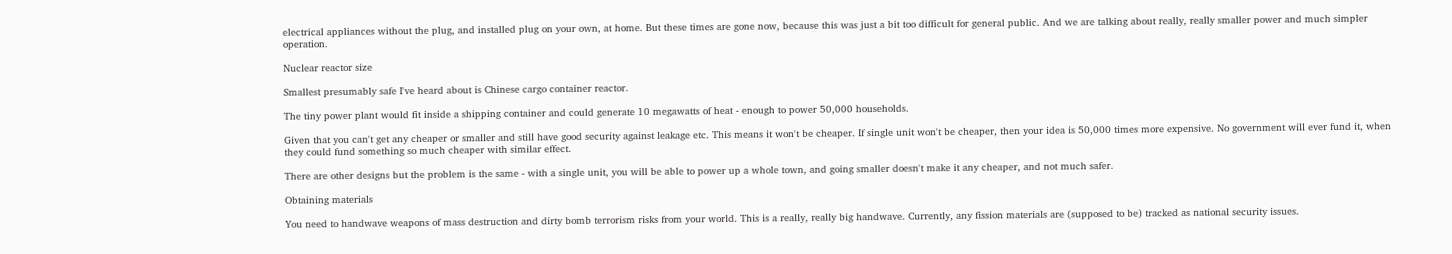electrical appliances without the plug, and installed plug on your own, at home. But these times are gone now, because this was just a bit too difficult for general public. And we are talking about really, really smaller power and much simpler operation.

Nuclear reactor size

Smallest presumably safe I've heard about is Chinese cargo container reactor.

The tiny power plant would fit inside a shipping container and could generate 10 megawatts of heat - enough to power 50,000 households.

Given that you can't get any cheaper or smaller and still have good security against leakage etc. This means it won't be cheaper. If single unit won't be cheaper, then your idea is 50,000 times more expensive. No government will ever fund it, when they could fund something so much cheaper with similar effect.

There are other designs but the problem is the same - with a single unit, you will be able to power up a whole town, and going smaller doesn't make it any cheaper, and not much safer.

Obtaining materials

You need to handwave weapons of mass destruction and dirty bomb terrorism risks from your world. This is a really, really big handwave. Currently, any fission materials are (supposed to be) tracked as national security issues.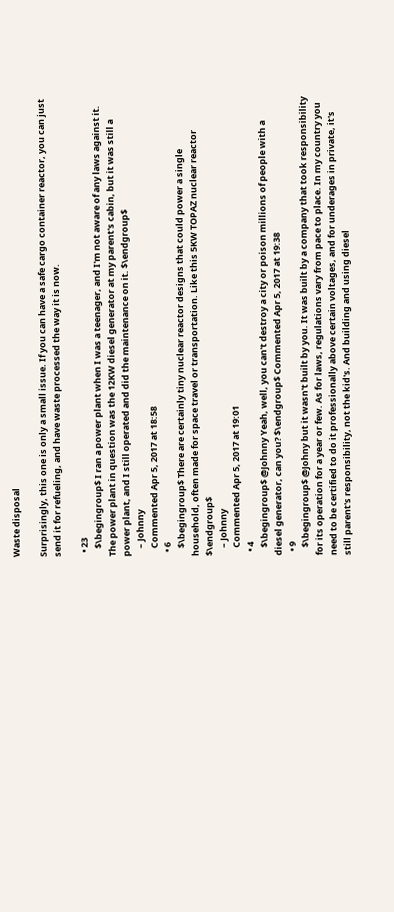Waste disposal

Surprisingly, this one is only a small issue. If you can have a safe cargo container reactor, you can just send it for refueling, and have waste processed the way it is now.

  • 23
    $\begingroup$ I ran a power plant when I was a teenager, and I'm not aware of any laws against it. The power plant in question was the 12KW diesel generator at my parent's cabin, but it was still a power plant, and I still operated and did the maintenance on it. $\endgroup$
    – Johnny
    Commented Apr 5, 2017 at 18:58
  • 6
    $\begingroup$ There are certainly tiny nuclear reactor designs that could power a single household, often made for space travel or transportation. Like this 5KW TOPAZ nuclear reactor $\endgroup$
    – Johnny
    Commented Apr 5, 2017 at 19:01
  • 4
    $\begingroup$ @Johnny Yeah, well, you can't destroy a city or poison millions of people with a diesel generator, can you? $\endgroup$ Commented Apr 5, 2017 at 19:38
  • 9
    $\begingroup$ @Johny but it wasn't built by you. It was built by a company that took responsibility for its operation for a year or few. As for laws, regulations vary from pace to place. In my country you need to be certified to do it professionally above certain voltages, and for underages in private, it's still parent's responsibility, not the kid's. And building and using diesel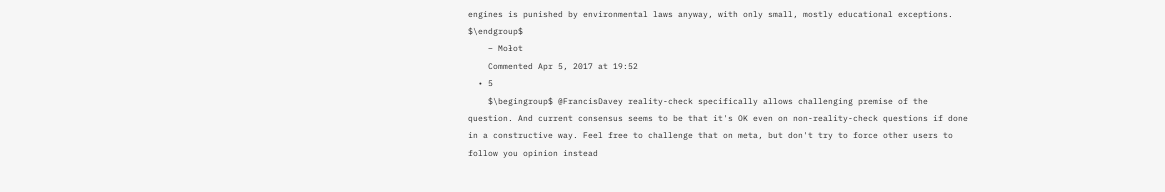engines is punished by environmental laws anyway, with only small, mostly educational exceptions. $\endgroup$
    – Mołot
    Commented Apr 5, 2017 at 19:52
  • 5
    $\begingroup$ @FrancisDavey reality-check specifically allows challenging premise of the question. And current consensus seems to be that it's OK even on non-reality-check questions if done in a constructive way. Feel free to challenge that on meta, but don't try to force other users to follow you opinion instead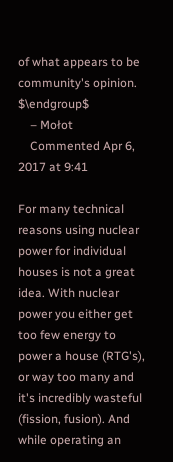of what appears to be community's opinion. $\endgroup$
    – Mołot
    Commented Apr 6, 2017 at 9:41

For many technical reasons using nuclear power for individual houses is not a great idea. With nuclear power you either get too few energy to power a house (RTG's), or way too many and it's incredibly wasteful (fission, fusion). And while operating an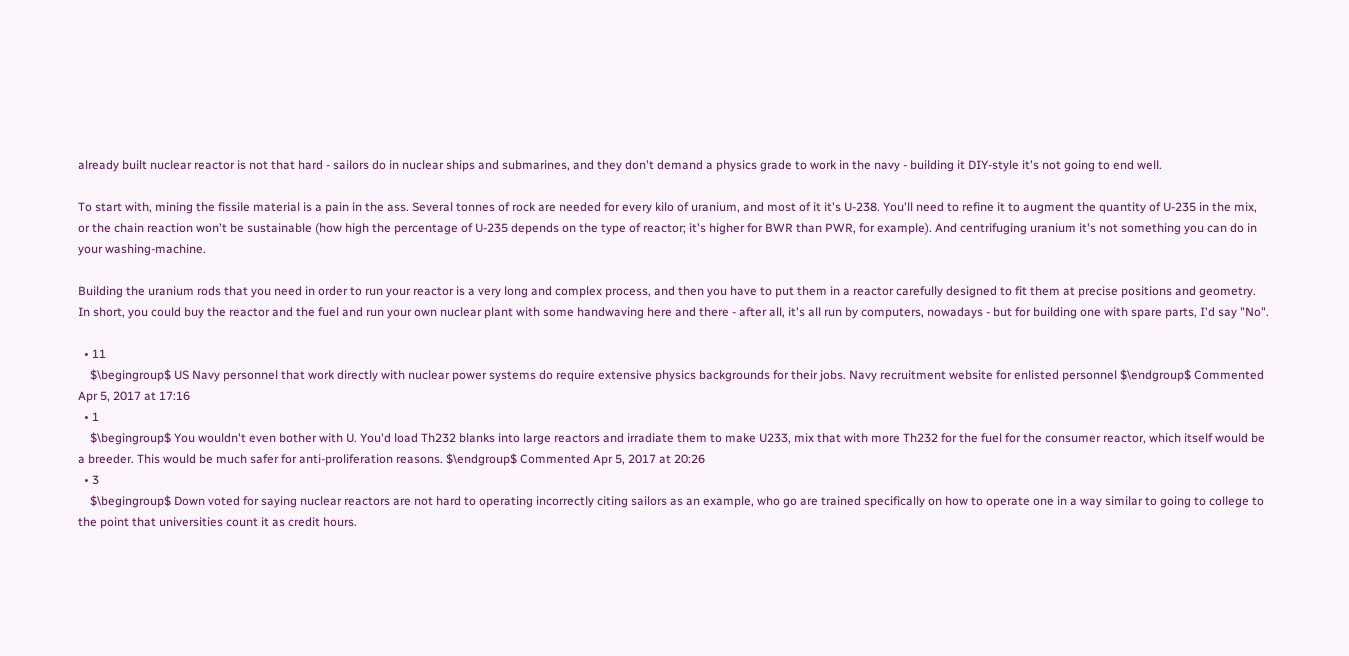already built nuclear reactor is not that hard - sailors do in nuclear ships and submarines, and they don't demand a physics grade to work in the navy - building it DIY-style it's not going to end well.

To start with, mining the fissile material is a pain in the ass. Several tonnes of rock are needed for every kilo of uranium, and most of it it's U-238. You'll need to refine it to augment the quantity of U-235 in the mix, or the chain reaction won't be sustainable (how high the percentage of U-235 depends on the type of reactor; it's higher for BWR than PWR, for example). And centrifuging uranium it's not something you can do in your washing-machine.

Building the uranium rods that you need in order to run your reactor is a very long and complex process, and then you have to put them in a reactor carefully designed to fit them at precise positions and geometry. In short, you could buy the reactor and the fuel and run your own nuclear plant with some handwaving here and there - after all, it's all run by computers, nowadays - but for building one with spare parts, I'd say "No".

  • 11
    $\begingroup$ US Navy personnel that work directly with nuclear power systems do require extensive physics backgrounds for their jobs. Navy recruitment website for enlisted personnel $\endgroup$ Commented Apr 5, 2017 at 17:16
  • 1
    $\begingroup$ You wouldn't even bother with U. You'd load Th232 blanks into large reactors and irradiate them to make U233, mix that with more Th232 for the fuel for the consumer reactor, which itself would be a breeder. This would be much safer for anti-proliferation reasons. $\endgroup$ Commented Apr 5, 2017 at 20:26
  • 3
    $\begingroup$ Down voted for saying nuclear reactors are not hard to operating incorrectly citing sailors as an example, who go are trained specifically on how to operate one in a way similar to going to college to the point that universities count it as credit hours.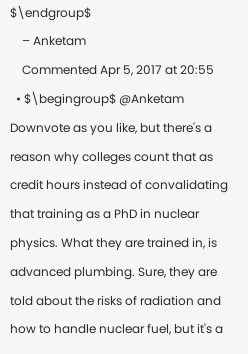$\endgroup$
    – Anketam
    Commented Apr 5, 2017 at 20:55
  • $\begingroup$ @Anketam Downvote as you like, but there's a reason why colleges count that as credit hours instead of convalidating that training as a PhD in nuclear physics. What they are trained in, is advanced plumbing. Sure, they are told about the risks of radiation and how to handle nuclear fuel, but it's a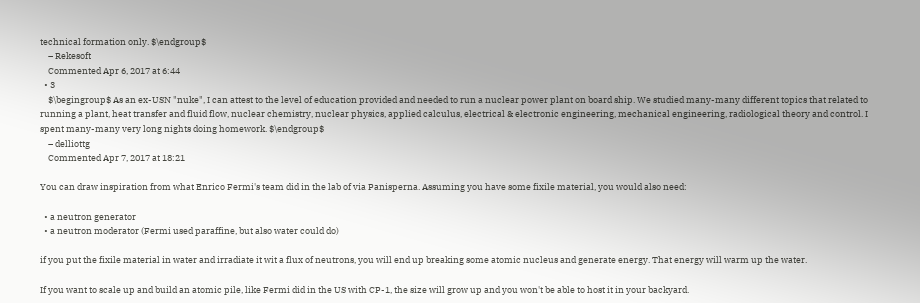technical formation only. $\endgroup$
    – Rekesoft
    Commented Apr 6, 2017 at 6:44
  • 3
    $\begingroup$ As an ex-USN "nuke", I can attest to the level of education provided and needed to run a nuclear power plant on board ship. We studied many-many different topics that related to running a plant, heat transfer and fluid flow, nuclear chemistry, nuclear physics, applied calculus, electrical & electronic engineering, mechanical engineering, radiological theory and control. I spent many-many very long nights doing homework. $\endgroup$
    – delliottg
    Commented Apr 7, 2017 at 18:21

You can draw inspiration from what Enrico Fermi's team did in the lab of via Panisperna. Assuming you have some fixile material, you would also need:

  • a neutron generator
  • a neutron moderator (Fermi used paraffine, but also water could do)

if you put the fixile material in water and irradiate it wit a flux of neutrons, you will end up breaking some atomic nucleus and generate energy. That energy will warm up the water.

If you want to scale up and build an atomic pile, like Fermi did in the US with CP-1, the size will grow up and you won't be able to host it in your backyard.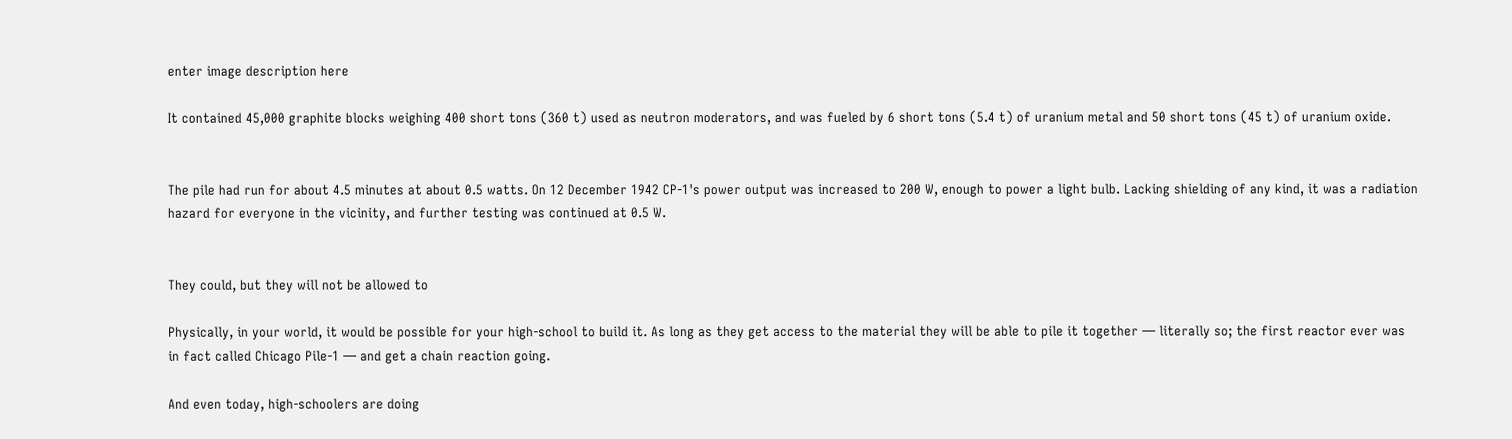enter image description here

It contained 45,000 graphite blocks weighing 400 short tons (360 t) used as neutron moderators, and was fueled by 6 short tons (5.4 t) of uranium metal and 50 short tons (45 t) of uranium oxide.


The pile had run for about 4.5 minutes at about 0.5 watts. On 12 December 1942 CP-1's power output was increased to 200 W, enough to power a light bulb. Lacking shielding of any kind, it was a radiation hazard for everyone in the vicinity, and further testing was continued at 0.5 W.


They could, but they will not be allowed to

Physically, in your world, it would be possible for your high-school to build it. As long as they get access to the material they will be able to pile it together — literally so; the first reactor ever was in fact called Chicago Pile-1 — and get a chain reaction going.

And even today, high-schoolers are doing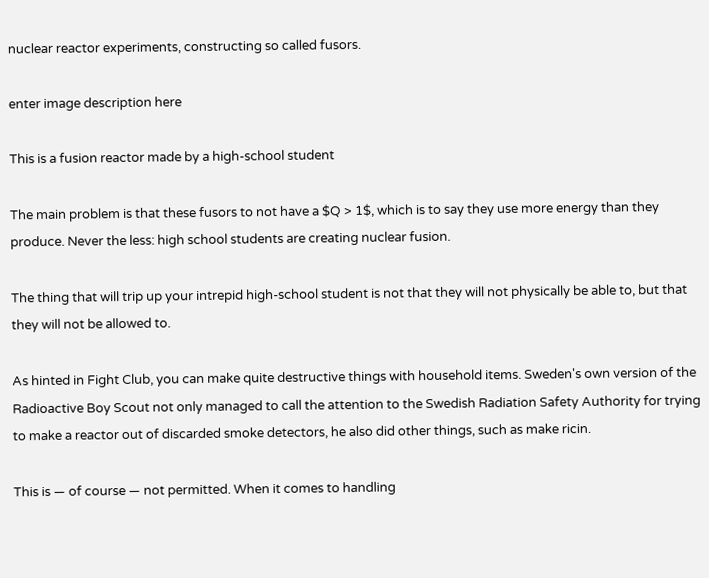nuclear reactor experiments, constructing so called fusors.

enter image description here

This is a fusion reactor made by a high-school student

The main problem is that these fusors to not have a $Q > 1$, which is to say they use more energy than they produce. Never the less: high school students are creating nuclear fusion.

The thing that will trip up your intrepid high-school student is not that they will not physically be able to, but that they will not be allowed to.

As hinted in Fight Club, you can make quite destructive things with household items. Sweden's own version of the Radioactive Boy Scout not only managed to call the attention to the Swedish Radiation Safety Authority for trying to make a reactor out of discarded smoke detectors, he also did other things, such as make ricin.

This is — of course — not permitted. When it comes to handling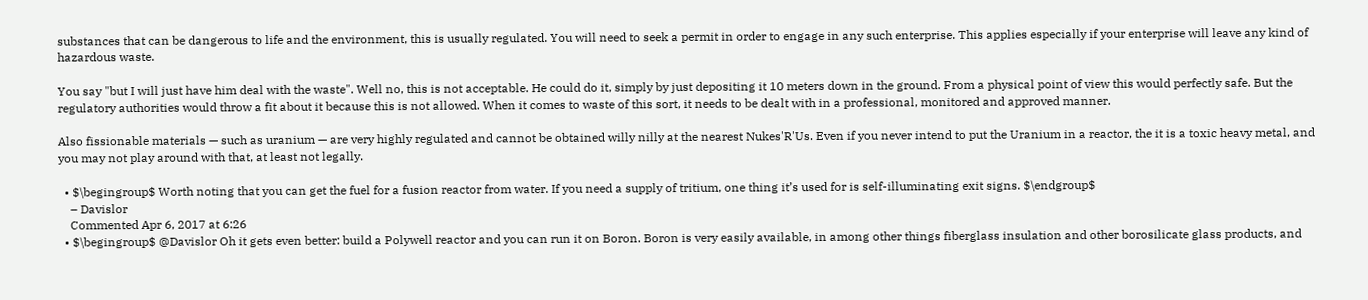substances that can be dangerous to life and the environment, this is usually regulated. You will need to seek a permit in order to engage in any such enterprise. This applies especially if your enterprise will leave any kind of hazardous waste.

You say "but I will just have him deal with the waste". Well no, this is not acceptable. He could do it, simply by just depositing it 10 meters down in the ground. From a physical point of view this would perfectly safe. But the regulatory authorities would throw a fit about it because this is not allowed. When it comes to waste of this sort, it needs to be dealt with in a professional, monitored and approved manner.

Also fissionable materials — such as uranium — are very highly regulated and cannot be obtained willy nilly at the nearest Nukes'R'Us. Even if you never intend to put the Uranium in a reactor, the it is a toxic heavy metal, and you may not play around with that, at least not legally.

  • $\begingroup$ Worth noting that you can get the fuel for a fusion reactor from water. If you need a supply of tritium, one thing it’s used for is self-illuminating exit signs. $\endgroup$
    – Davislor
    Commented Apr 6, 2017 at 6:26
  • $\begingroup$ @Davislor Oh it gets even better: build a Polywell reactor and you can run it on Boron. Boron is very easily available, in among other things fiberglass insulation and other borosilicate glass products, and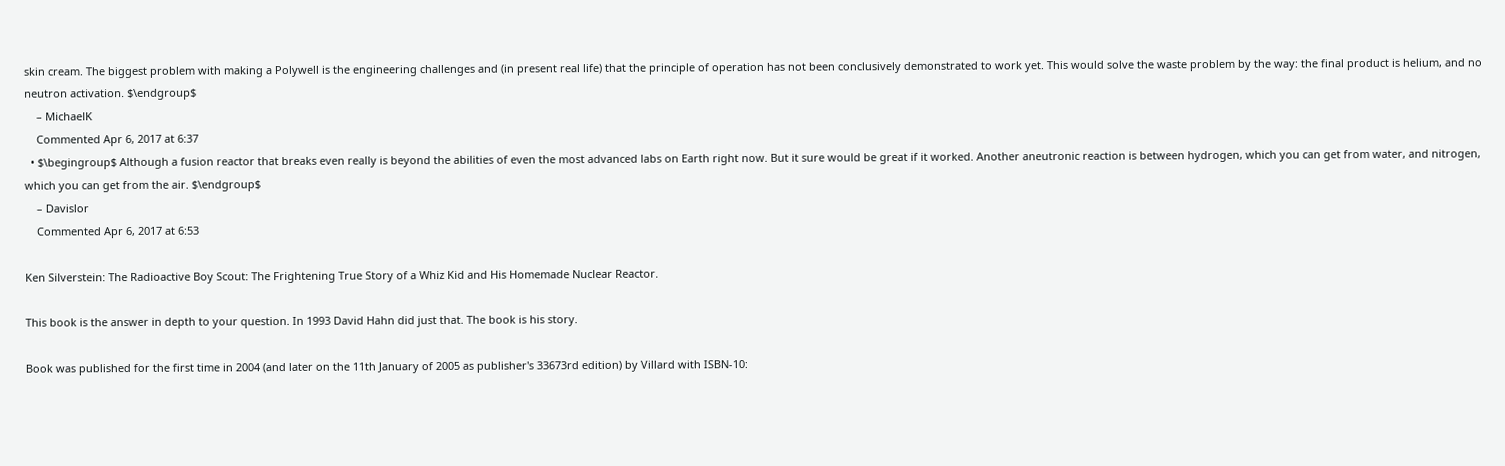skin cream. The biggest problem with making a Polywell is the engineering challenges and (in present real life) that the principle of operation has not been conclusively demonstrated to work yet. This would solve the waste problem by the way: the final product is helium, and no neutron activation. $\endgroup$
    – MichaelK
    Commented Apr 6, 2017 at 6:37
  • $\begingroup$ Although a fusion reactor that breaks even really is beyond the abilities of even the most advanced labs on Earth right now. But it sure would be great if it worked. Another aneutronic reaction is between hydrogen, which you can get from water, and nitrogen, which you can get from the air. $\endgroup$
    – Davislor
    Commented Apr 6, 2017 at 6:53

Ken Silverstein: The Radioactive Boy Scout: The Frightening True Story of a Whiz Kid and His Homemade Nuclear Reactor.

This book is the answer in depth to your question. In 1993 David Hahn did just that. The book is his story.

Book was published for the first time in 2004 (and later on the 11th January of 2005 as publisher's 33673rd edition) by Villard with ISBN-10: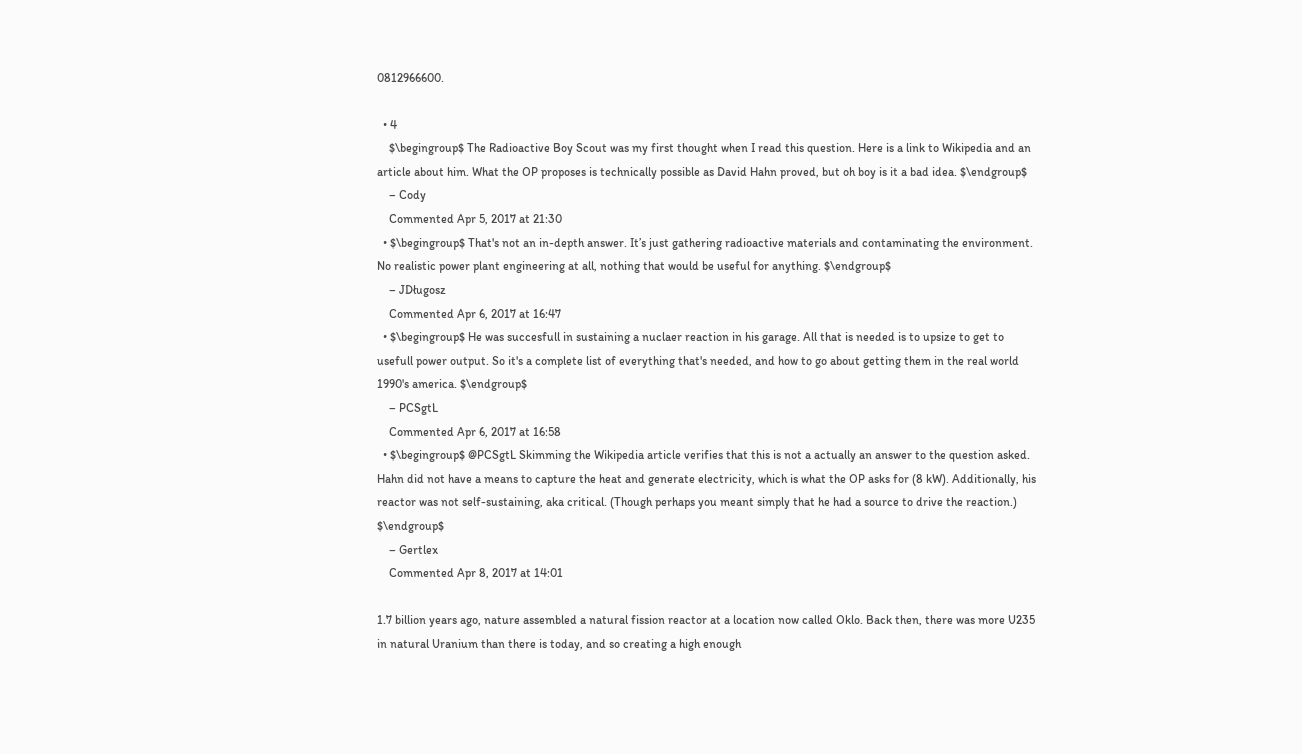0812966600.

  • 4
    $\begingroup$ The Radioactive Boy Scout was my first thought when I read this question. Here is a link to Wikipedia and an article about him. What the OP proposes is technically possible as David Hahn proved, but oh boy is it a bad idea. $\endgroup$
    – Cody
    Commented Apr 5, 2017 at 21:30
  • $\begingroup$ That's not an in-depth answer. It’s just gathering radioactive materials and contaminating the environment. No realistic power plant engineering at all, nothing that would be useful for anything. $\endgroup$
    – JDługosz
    Commented Apr 6, 2017 at 16:47
  • $\begingroup$ He was succesfull in sustaining a nuclaer reaction in his garage. All that is needed is to upsize to get to usefull power output. So it's a complete list of everything that's needed, and how to go about getting them in the real world 1990's america. $\endgroup$
    – PCSgtL
    Commented Apr 6, 2017 at 16:58
  • $\begingroup$ @PCSgtL Skimming the Wikipedia article verifies that this is not a actually an answer to the question asked. Hahn did not have a means to capture the heat and generate electricity, which is what the OP asks for (8 kW). Additionally, his reactor was not self-sustaining, aka critical. (Though perhaps you meant simply that he had a source to drive the reaction.) $\endgroup$
    – Gertlex
    Commented Apr 8, 2017 at 14:01

1.7 billion years ago, nature assembled a natural fission reactor at a location now called Oklo. Back then, there was more U235 in natural Uranium than there is today, and so creating a high enough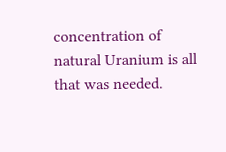concentration of natural Uranium is all that was needed.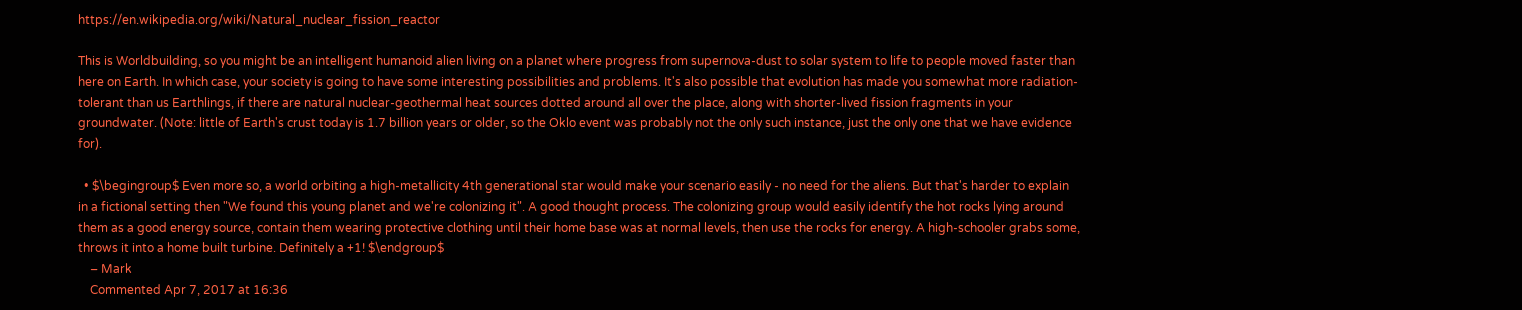https://en.wikipedia.org/wiki/Natural_nuclear_fission_reactor

This is Worldbuilding, so you might be an intelligent humanoid alien living on a planet where progress from supernova-dust to solar system to life to people moved faster than here on Earth. In which case, your society is going to have some interesting possibilities and problems. It's also possible that evolution has made you somewhat more radiation-tolerant than us Earthlings, if there are natural nuclear-geothermal heat sources dotted around all over the place, along with shorter-lived fission fragments in your groundwater. (Note: little of Earth's crust today is 1.7 billion years or older, so the Oklo event was probably not the only such instance, just the only one that we have evidence for).

  • $\begingroup$ Even more so, a world orbiting a high-metallicity 4th generational star would make your scenario easily - no need for the aliens. But that's harder to explain in a fictional setting then "We found this young planet and we're colonizing it". A good thought process. The colonizing group would easily identify the hot rocks lying around them as a good energy source, contain them wearing protective clothing until their home base was at normal levels, then use the rocks for energy. A high-schooler grabs some, throws it into a home built turbine. Definitely a +1! $\endgroup$
    – Mark
    Commented Apr 7, 2017 at 16:36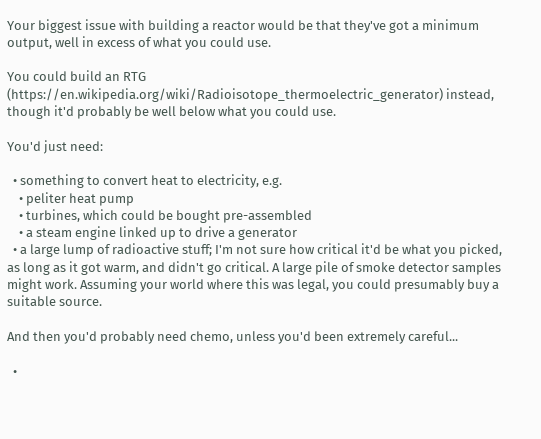Your biggest issue with building a reactor would be that they've got a minimum output, well in excess of what you could use.

You could build an RTG (https://en.wikipedia.org/wiki/Radioisotope_thermoelectric_generator) instead, though it'd probably be well below what you could use.

You'd just need:

  • something to convert heat to electricity, e.g.
    • peliter heat pump
    • turbines, which could be bought pre-assembled
    • a steam engine linked up to drive a generator
  • a large lump of radioactive stuff; I'm not sure how critical it'd be what you picked, as long as it got warm, and didn't go critical. A large pile of smoke detector samples might work. Assuming your world where this was legal, you could presumably buy a suitable source.

And then you'd probably need chemo, unless you'd been extremely careful...

  •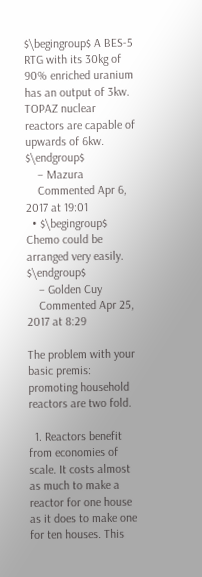$\begingroup$ A BES-5 RTG with its 30kg of 90% enriched uranium has an output of 3kw. TOPAZ nuclear reactors are capable of upwards of 6kw. $\endgroup$
    – Mazura
    Commented Apr 6, 2017 at 19:01
  • $\begingroup$ Chemo could be arranged very easily. $\endgroup$
    – Golden Cuy
    Commented Apr 25, 2017 at 8:29

The problem with your basic premis: promoting household reactors are two fold.

  1. Reactors benefit from economies of scale. It costs almost as much to make a reactor for one house as it does to make one for ten houses. This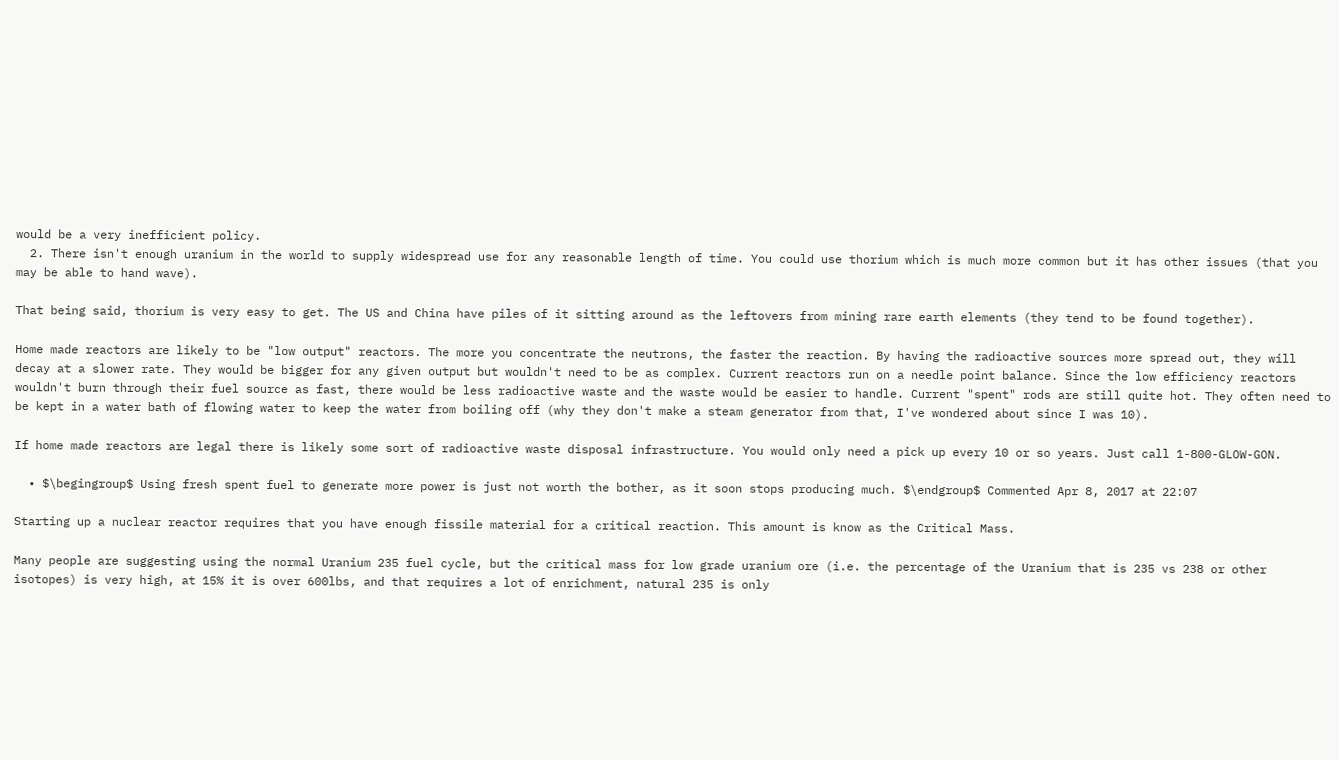would be a very inefficient policy.
  2. There isn't enough uranium in the world to supply widespread use for any reasonable length of time. You could use thorium which is much more common but it has other issues (that you may be able to hand wave).

That being said, thorium is very easy to get. The US and China have piles of it sitting around as the leftovers from mining rare earth elements (they tend to be found together).

Home made reactors are likely to be "low output" reactors. The more you concentrate the neutrons, the faster the reaction. By having the radioactive sources more spread out, they will decay at a slower rate. They would be bigger for any given output but wouldn't need to be as complex. Current reactors run on a needle point balance. Since the low efficiency reactors wouldn't burn through their fuel source as fast, there would be less radioactive waste and the waste would be easier to handle. Current "spent" rods are still quite hot. They often need to be kept in a water bath of flowing water to keep the water from boiling off (why they don't make a steam generator from that, I've wondered about since I was 10).

If home made reactors are legal there is likely some sort of radioactive waste disposal infrastructure. You would only need a pick up every 10 or so years. Just call 1-800-GLOW-GON.

  • $\begingroup$ Using fresh spent fuel to generate more power is just not worth the bother, as it soon stops producing much. $\endgroup$ Commented Apr 8, 2017 at 22:07

Starting up a nuclear reactor requires that you have enough fissile material for a critical reaction. This amount is know as the Critical Mass.

Many people are suggesting using the normal Uranium 235 fuel cycle, but the critical mass for low grade uranium ore (i.e. the percentage of the Uranium that is 235 vs 238 or other isotopes) is very high, at 15% it is over 600lbs, and that requires a lot of enrichment, natural 235 is only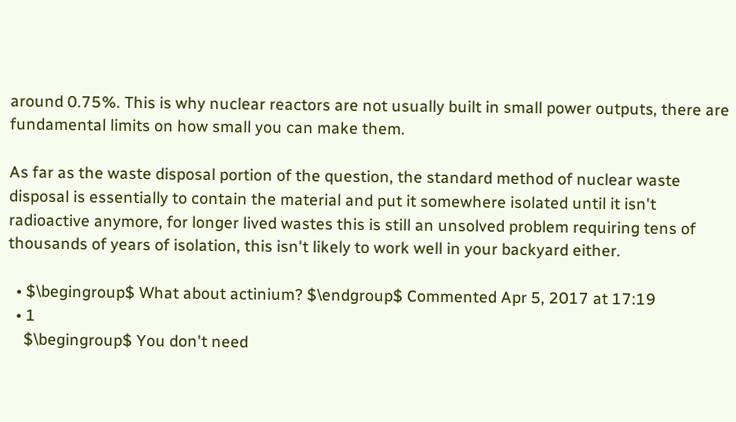around 0.75%. This is why nuclear reactors are not usually built in small power outputs, there are fundamental limits on how small you can make them.

As far as the waste disposal portion of the question, the standard method of nuclear waste disposal is essentially to contain the material and put it somewhere isolated until it isn't radioactive anymore, for longer lived wastes this is still an unsolved problem requiring tens of thousands of years of isolation, this isn't likely to work well in your backyard either.

  • $\begingroup$ What about actinium? $\endgroup$ Commented Apr 5, 2017 at 17:19
  • 1
    $\begingroup$ You don't need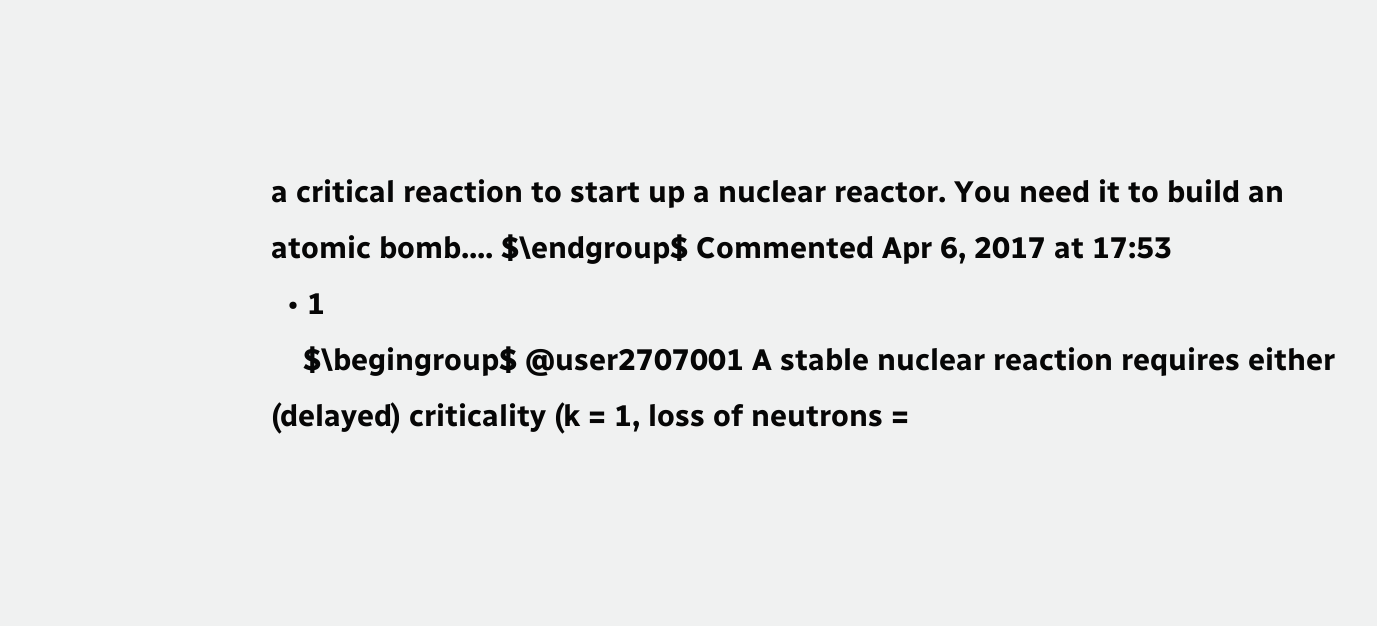a critical reaction to start up a nuclear reactor. You need it to build an atomic bomb.... $\endgroup$ Commented Apr 6, 2017 at 17:53
  • 1
    $\begingroup$ @user2707001 A stable nuclear reaction requires either (delayed) criticality (k = 1, loss of neutrons =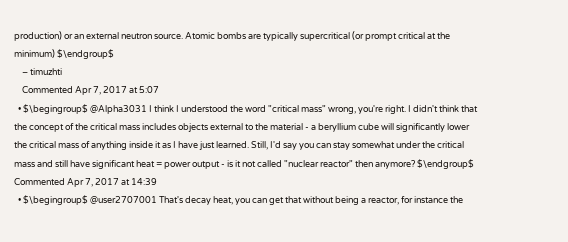production) or an external neutron source. Atomic bombs are typically supercritical (or prompt critical at the minimum) $\endgroup$
    – timuzhti
    Commented Apr 7, 2017 at 5:07
  • $\begingroup$ @Alpha3031 I think I understood the word "critical mass" wrong, you're right. I didn't think that the concept of the critical mass includes objects external to the material - a beryllium cube will significantly lower the critical mass of anything inside it as I have just learned. Still, I'd say you can stay somewhat under the critical mass and still have significant heat = power output - is it not called "nuclear reactor" then anymore? $\endgroup$ Commented Apr 7, 2017 at 14:39
  • $\begingroup$ @user2707001 That's decay heat, you can get that without being a reactor, for instance the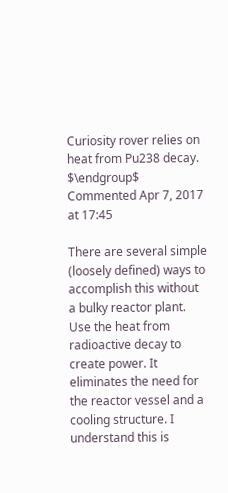Curiosity rover relies on heat from Pu238 decay. $\endgroup$ Commented Apr 7, 2017 at 17:45

There are several simple (loosely defined) ways to accomplish this without a bulky reactor plant. Use the heat from radioactive decay to create power. It eliminates the need for the reactor vessel and a cooling structure. I understand this is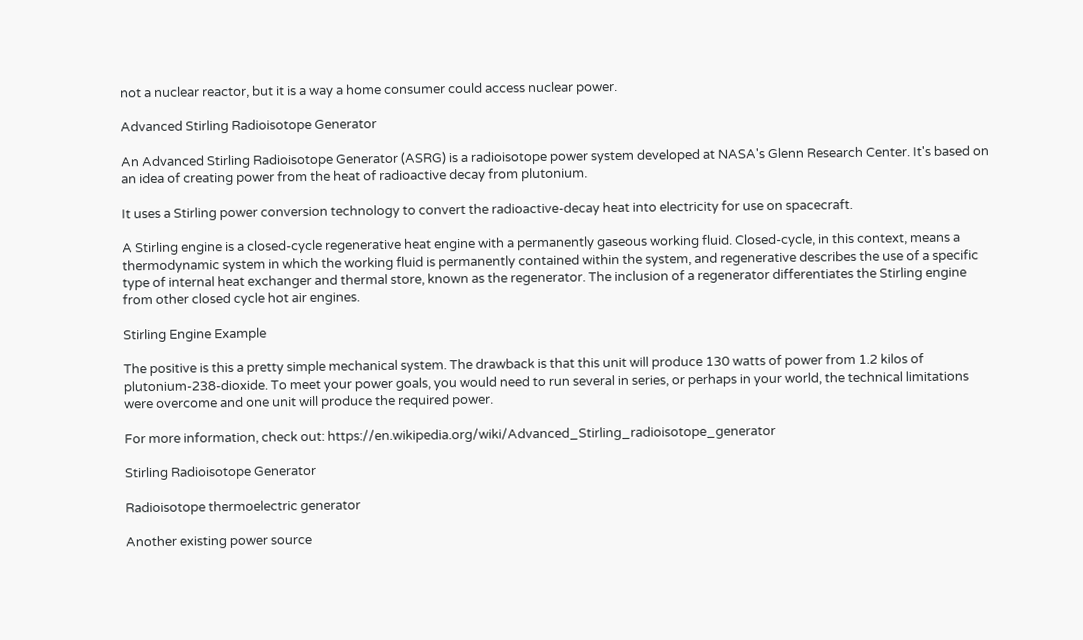not a nuclear reactor, but it is a way a home consumer could access nuclear power.

Advanced Stirling Radioisotope Generator

An Advanced Stirling Radioisotope Generator (ASRG) is a radioisotope power system developed at NASA's Glenn Research Center. It's based on an idea of creating power from the heat of radioactive decay from plutonium.

It uses a Stirling power conversion technology to convert the radioactive-decay heat into electricity for use on spacecraft.

A Stirling engine is a closed-cycle regenerative heat engine with a permanently gaseous working fluid. Closed-cycle, in this context, means a thermodynamic system in which the working fluid is permanently contained within the system, and regenerative describes the use of a specific type of internal heat exchanger and thermal store, known as the regenerator. The inclusion of a regenerator differentiates the Stirling engine from other closed cycle hot air engines.

Stirling Engine Example

The positive is this a pretty simple mechanical system. The drawback is that this unit will produce 130 watts of power from 1.2 kilos of plutonium-238-dioxide. To meet your power goals, you would need to run several in series, or perhaps in your world, the technical limitations were overcome and one unit will produce the required power.

For more information, check out: https://en.wikipedia.org/wiki/Advanced_Stirling_radioisotope_generator

Stirling Radioisotope Generator

Radioisotope thermoelectric generator

Another existing power source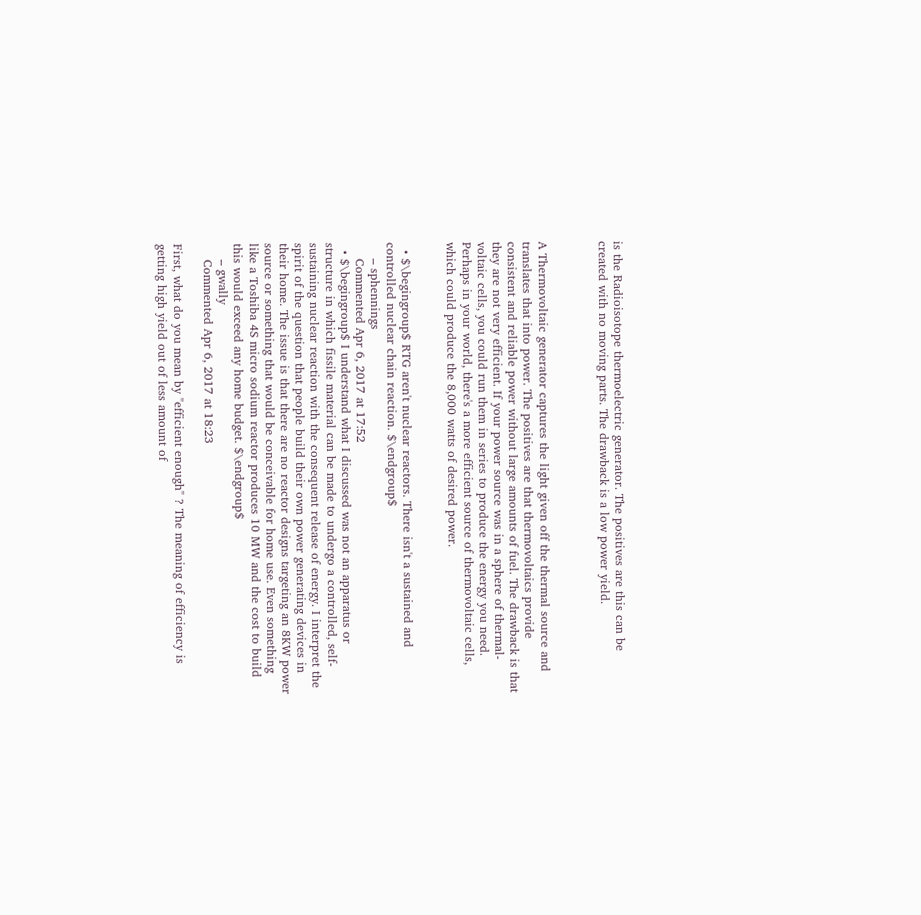is the Radioisotope thermoelectric generator. The positives are this can be created with no moving parts. The drawback is a low power yield.



A Thermovoltaic generator captures the light given off the thermal source and translates that into power. The positives are that thermovoltaics provide consistent and reliable power without large amounts of fuel. The drawback is that they are not very efficient. If your power source was in a sphere of thermal-voltaic cells, you could run them in series to produce the energy you need. Perhaps in your world, there's a more efficient source of thermovoltaic cells, which could produce the 8,000 watts of desired power.


  • $\begingroup$ RTG aren't nuclear reactors. There isn't a sustained and controlled nuclear chain reaction. $\endgroup$
    – sphennings
    Commented Apr 6, 2017 at 17:52
  • $\begingroup$ I understand what I discussed was not an apparatus or structure in which fissile material can be made to undergo a controlled, self-sustaining nuclear reaction with the consequent release of energy. I interpret the spirit of the question that people build their own power generating devices in their home. The issue is that there are no reactor designs targeting an 8KW power source or something that would be conceivable for home use. Even something like a Toshiba 4S micro sodium reactor produces 10 MW and the cost to build this would exceed any home budget. $\endgroup$
    – gwally
    Commented Apr 6, 2017 at 18:23

First, what do you mean by "efficient enough" ? The meaning of efficiency is getting high yield out of less amount of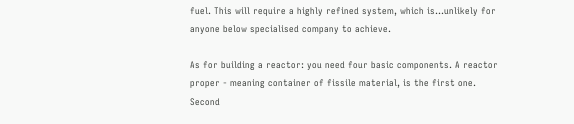fuel. This will require a highly refined system, which is...unlikely for anyone below specialised company to achieve.

As for building a reactor: you need four basic components. A reactor proper - meaning container of fissile material, is the first one. Second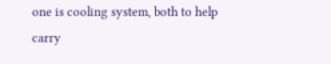one is cooling system, both to help carry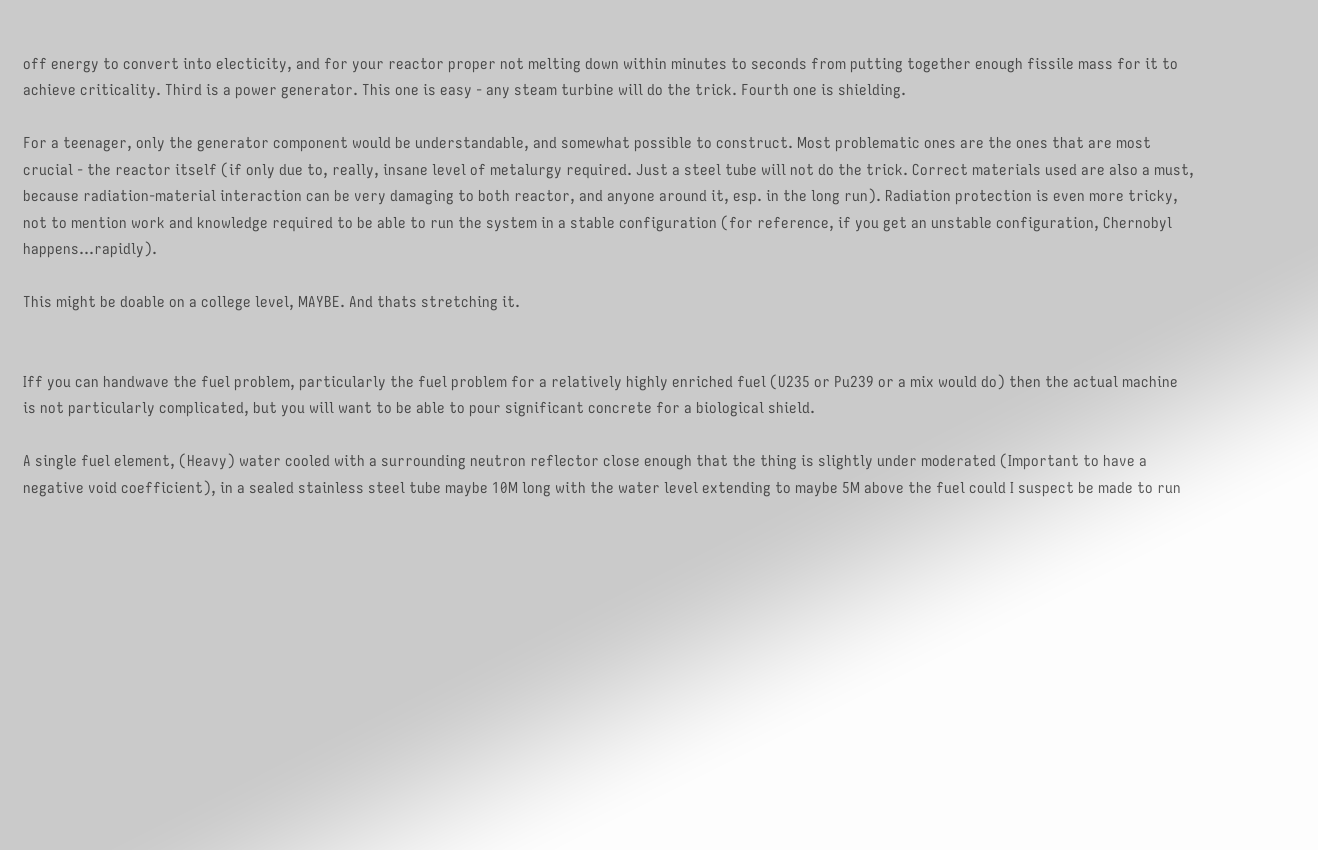off energy to convert into electicity, and for your reactor proper not melting down within minutes to seconds from putting together enough fissile mass for it to achieve criticality. Third is a power generator. This one is easy - any steam turbine will do the trick. Fourth one is shielding.

For a teenager, only the generator component would be understandable, and somewhat possible to construct. Most problematic ones are the ones that are most crucial - the reactor itself (if only due to, really, insane level of metalurgy required. Just a steel tube will not do the trick. Correct materials used are also a must, because radiation-material interaction can be very damaging to both reactor, and anyone around it, esp. in the long run). Radiation protection is even more tricky, not to mention work and knowledge required to be able to run the system in a stable configuration (for reference, if you get an unstable configuration, Chernobyl happens...rapidly).

This might be doable on a college level, MAYBE. And thats stretching it.


Iff you can handwave the fuel problem, particularly the fuel problem for a relatively highly enriched fuel (U235 or Pu239 or a mix would do) then the actual machine is not particularly complicated, but you will want to be able to pour significant concrete for a biological shield.

A single fuel element, (Heavy) water cooled with a surrounding neutron reflector close enough that the thing is slightly under moderated (Important to have a negative void coefficient), in a sealed stainless steel tube maybe 10M long with the water level extending to maybe 5M above the fuel could I suspect be made to run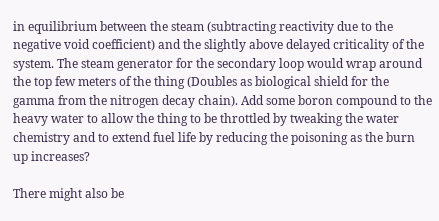in equilibrium between the steam (subtracting reactivity due to the negative void coefficient) and the slightly above delayed criticality of the system. The steam generator for the secondary loop would wrap around the top few meters of the thing (Doubles as biological shield for the gamma from the nitrogen decay chain). Add some boron compound to the heavy water to allow the thing to be throttled by tweaking the water chemistry and to extend fuel life by reducing the poisoning as the burn up increases?

There might also be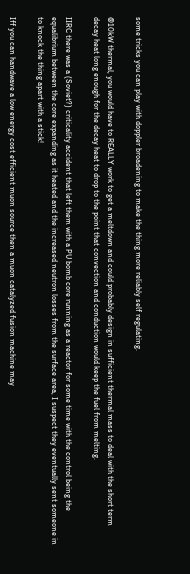some tricks you can play with doppler broadening to make the thing more reliably self regulating.

@10kW thermal, you would have to REALLY work to get a meltdown and could probably design in sufficient thermal mass to deal with the short term decay heat long enough for the decay heat to drop to the point that convection and conduction would keep the fuel from melting.

IIRC there was a (Soviet?) criticality accident that left them with a PU bomb core running as a reactor for some time with the control being the equalibrium between the core expanding as it heated and the increased neutron losses from the surface area, I suspect they eventually sent someone in to knock the thing apart with a stick!

Iff you can handwave a low energy cost efficient muon source then a muon catalyzed fusion machine may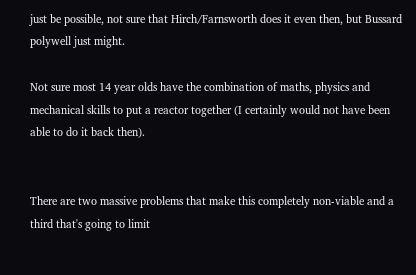just be possible, not sure that Hirch/Farnsworth does it even then, but Bussard polywell just might.

Not sure most 14 year olds have the combination of maths, physics and mechanical skills to put a reactor together (I certainly would not have been able to do it back then).


There are two massive problems that make this completely non-viable and a third that's going to limit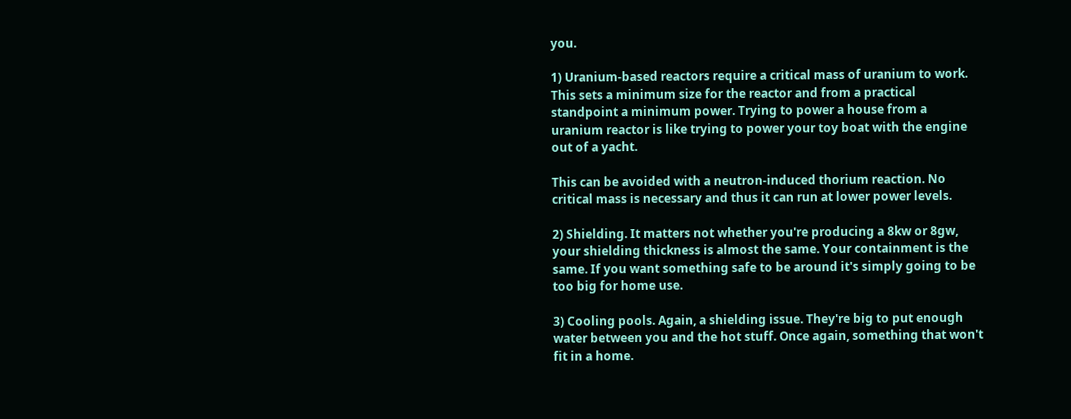you.

1) Uranium-based reactors require a critical mass of uranium to work. This sets a minimum size for the reactor and from a practical standpoint a minimum power. Trying to power a house from a uranium reactor is like trying to power your toy boat with the engine out of a yacht.

This can be avoided with a neutron-induced thorium reaction. No critical mass is necessary and thus it can run at lower power levels.

2) Shielding. It matters not whether you're producing a 8kw or 8gw, your shielding thickness is almost the same. Your containment is the same. If you want something safe to be around it's simply going to be too big for home use.

3) Cooling pools. Again, a shielding issue. They're big to put enough water between you and the hot stuff. Once again, something that won't fit in a home.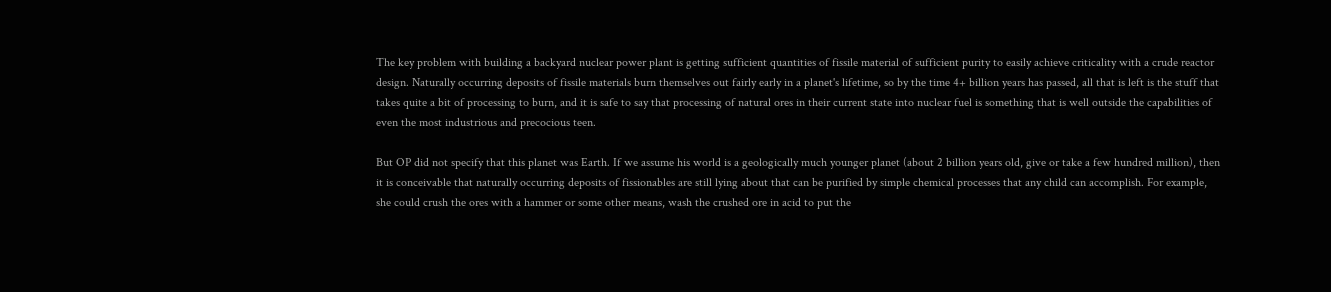The key problem with building a backyard nuclear power plant is getting sufficient quantities of fissile material of sufficient purity to easily achieve criticality with a crude reactor design. Naturally occurring deposits of fissile materials burn themselves out fairly early in a planet's lifetime, so by the time 4+ billion years has passed, all that is left is the stuff that takes quite a bit of processing to burn, and it is safe to say that processing of natural ores in their current state into nuclear fuel is something that is well outside the capabilities of even the most industrious and precocious teen.

But OP did not specify that this planet was Earth. If we assume his world is a geologically much younger planet (about 2 billion years old, give or take a few hundred million), then it is conceivable that naturally occurring deposits of fissionables are still lying about that can be purified by simple chemical processes that any child can accomplish. For example, she could crush the ores with a hammer or some other means, wash the crushed ore in acid to put the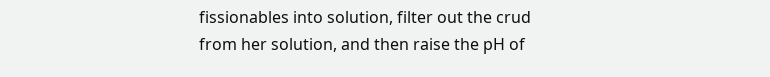fissionables into solution, filter out the crud from her solution, and then raise the pH of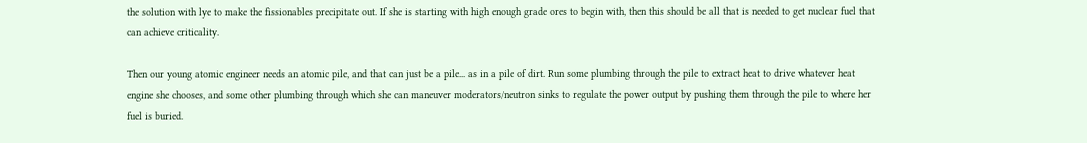the solution with lye to make the fissionables precipitate out. If she is starting with high enough grade ores to begin with, then this should be all that is needed to get nuclear fuel that can achieve criticality.

Then our young atomic engineer needs an atomic pile, and that can just be a pile... as in a pile of dirt. Run some plumbing through the pile to extract heat to drive whatever heat engine she chooses, and some other plumbing through which she can maneuver moderators/neutron sinks to regulate the power output by pushing them through the pile to where her fuel is buried.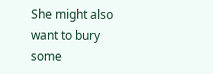She might also want to bury some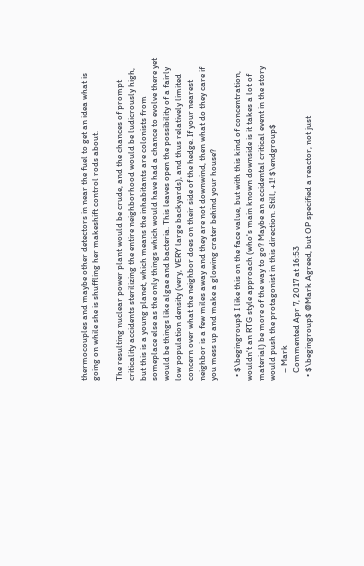thermocouples and maybe other detectors in near the fuel to get an idea what is going on while she is shuffling her makeshift control rods about.

The resulting nuclear power plant would be crude, and the chances of prompt criticality accidents sterilizing the entire neighborhood would be ludicrously high, but this is a young planet, which means the inhabitants are colonists from someplace else as the only things which would have had a chance to evolve there yet would be things like algae and bacteria. This leaves open the possibility of a fairly low population density (very, VERY large backyards), and thus relatively limited concern over what the neighbor does on their side of the hedge. If your nearest neighbor is a few miles away and they are not downwind, then what do they care if you mess up and make a glowing crater behind your house?

  • $\begingroup$ I like this on the face value, but with this kind of concentration, wouldn't an RTG style approach (who's main known downside is it takes a lot of material) be more of the way to go? Maybe an accidental critical event in the story would push the protagonist in this direction. Still, +1! $\endgroup$
    – Mark
    Commented Apr 7, 2017 at 16:53
  • $\begingroup$ @Mark Agreed, but OP specified a reactor, not just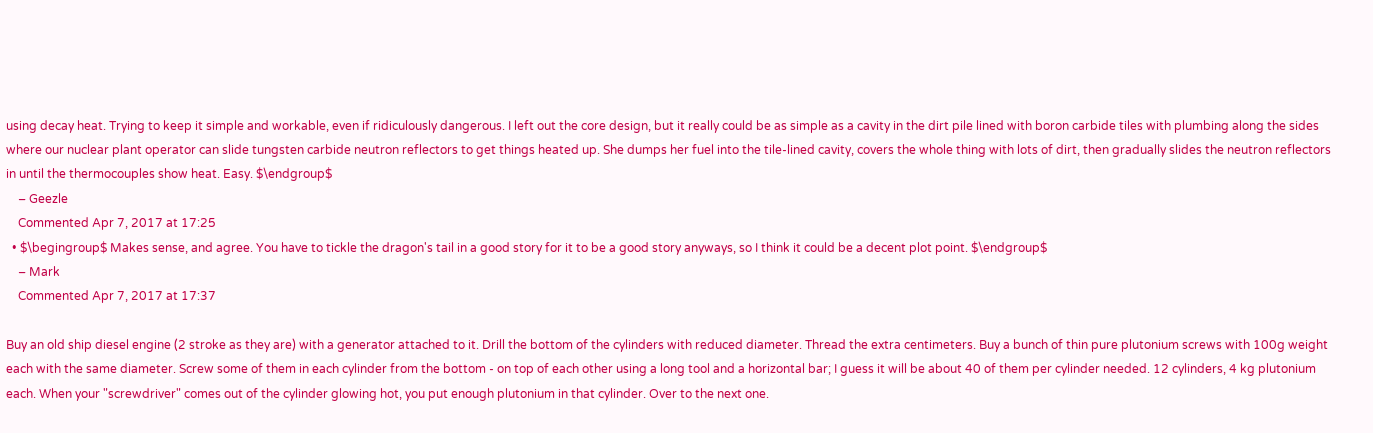using decay heat. Trying to keep it simple and workable, even if ridiculously dangerous. I left out the core design, but it really could be as simple as a cavity in the dirt pile lined with boron carbide tiles with plumbing along the sides where our nuclear plant operator can slide tungsten carbide neutron reflectors to get things heated up. She dumps her fuel into the tile-lined cavity, covers the whole thing with lots of dirt, then gradually slides the neutron reflectors in until the thermocouples show heat. Easy. $\endgroup$
    – Geezle
    Commented Apr 7, 2017 at 17:25
  • $\begingroup$ Makes sense, and agree. You have to tickle the dragon's tail in a good story for it to be a good story anyways, so I think it could be a decent plot point. $\endgroup$
    – Mark
    Commented Apr 7, 2017 at 17:37

Buy an old ship diesel engine (2 stroke as they are) with a generator attached to it. Drill the bottom of the cylinders with reduced diameter. Thread the extra centimeters. Buy a bunch of thin pure plutonium screws with 100g weight each with the same diameter. Screw some of them in each cylinder from the bottom - on top of each other using a long tool and a horizontal bar; I guess it will be about 40 of them per cylinder needed. 12 cylinders, 4 kg plutonium each. When your "screwdriver" comes out of the cylinder glowing hot, you put enough plutonium in that cylinder. Over to the next one.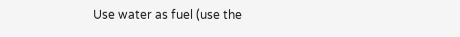Use water as fuel (use the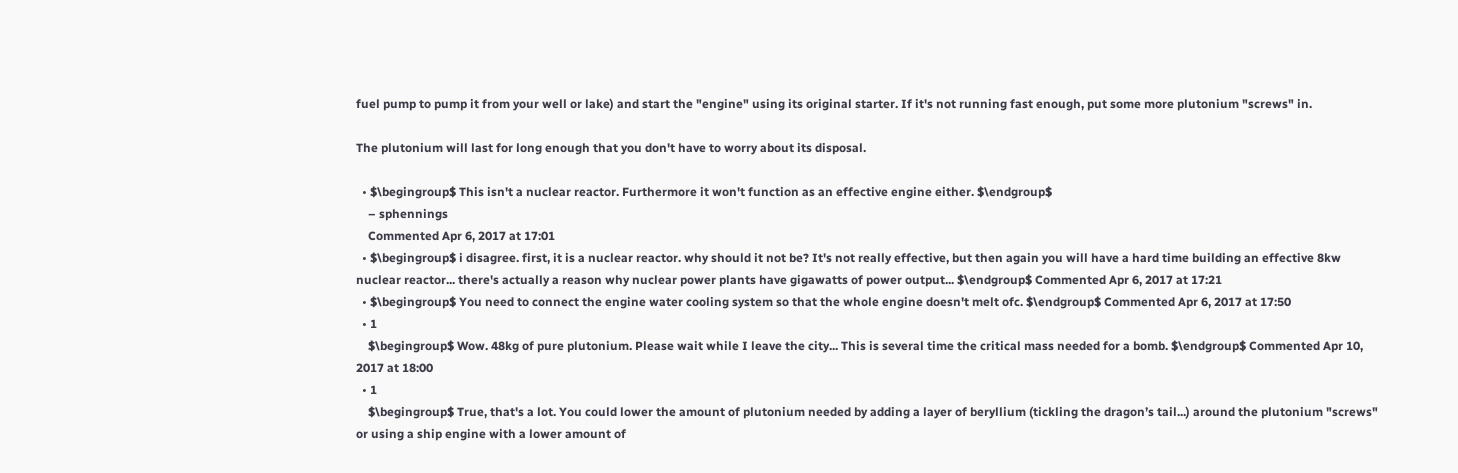fuel pump to pump it from your well or lake) and start the "engine" using its original starter. If it's not running fast enough, put some more plutonium "screws" in.

The plutonium will last for long enough that you don't have to worry about its disposal.

  • $\begingroup$ This isn't a nuclear reactor. Furthermore it won't function as an effective engine either. $\endgroup$
    – sphennings
    Commented Apr 6, 2017 at 17:01
  • $\begingroup$ i disagree. first, it is a nuclear reactor. why should it not be? It's not really effective, but then again you will have a hard time building an effective 8kw nuclear reactor... there's actually a reason why nuclear power plants have gigawatts of power output... $\endgroup$ Commented Apr 6, 2017 at 17:21
  • $\begingroup$ You need to connect the engine water cooling system so that the whole engine doesn't melt ofc. $\endgroup$ Commented Apr 6, 2017 at 17:50
  • 1
    $\begingroup$ Wow. 48kg of pure plutonium. Please wait while I leave the city... This is several time the critical mass needed for a bomb. $\endgroup$ Commented Apr 10, 2017 at 18:00
  • 1
    $\begingroup$ True, that's a lot. You could lower the amount of plutonium needed by adding a layer of beryllium (tickling the dragon’s tail...) around the plutonium "screws" or using a ship engine with a lower amount of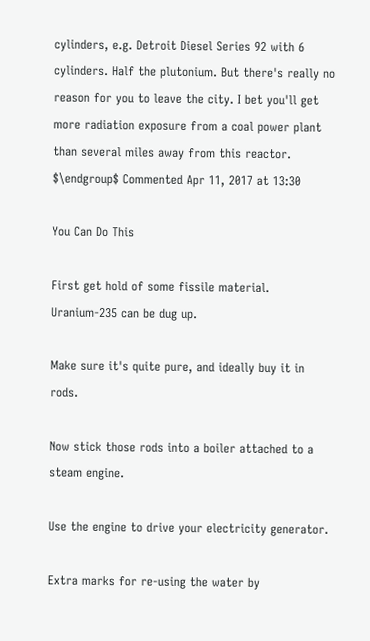cylinders, e.g. Detroit Diesel Series 92 with 6 cylinders. Half the plutonium. But there's really no reason for you to leave the city. I bet you'll get more radiation exposure from a coal power plant than several miles away from this reactor. $\endgroup$ Commented Apr 11, 2017 at 13:30

You Can Do This

First get hold of some fissile material. Uranium-235 can be dug up.

Make sure it's quite pure, and ideally buy it in rods.

Now stick those rods into a boiler attached to a steam engine.

Use the engine to drive your electricity generator.

Extra marks for re-using the water by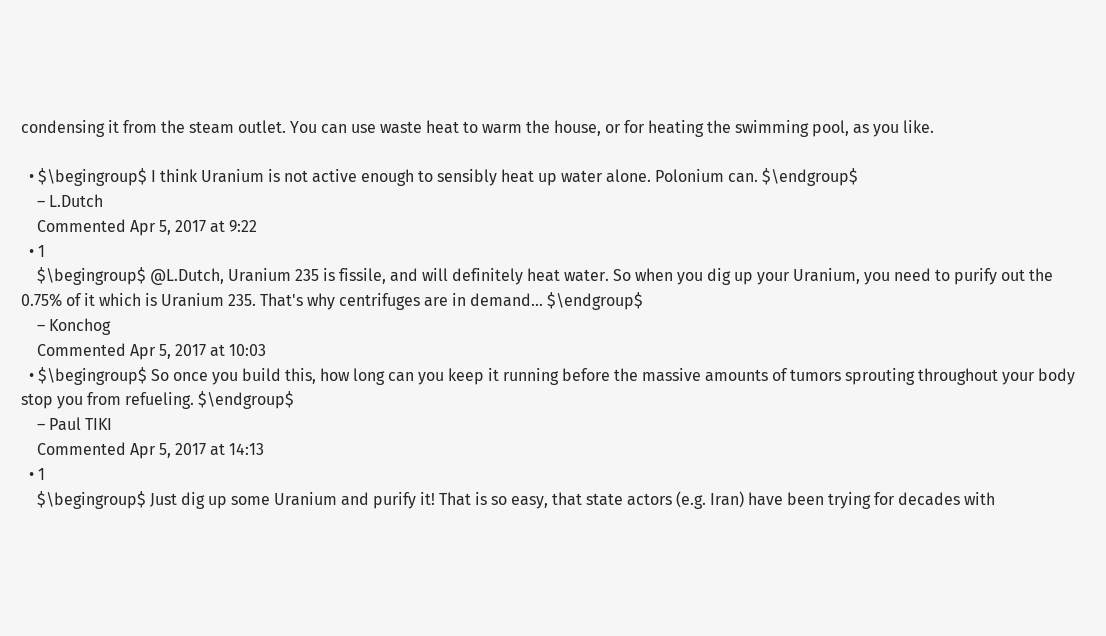condensing it from the steam outlet. You can use waste heat to warm the house, or for heating the swimming pool, as you like.

  • $\begingroup$ I think Uranium is not active enough to sensibly heat up water alone. Polonium can. $\endgroup$
    – L.Dutch
    Commented Apr 5, 2017 at 9:22
  • 1
    $\begingroup$ @L.Dutch, Uranium 235 is fissile, and will definitely heat water. So when you dig up your Uranium, you need to purify out the 0.75% of it which is Uranium 235. That's why centrifuges are in demand... $\endgroup$
    – Konchog
    Commented Apr 5, 2017 at 10:03
  • $\begingroup$ So once you build this, how long can you keep it running before the massive amounts of tumors sprouting throughout your body stop you from refueling. $\endgroup$
    – Paul TIKI
    Commented Apr 5, 2017 at 14:13
  • 1
    $\begingroup$ Just dig up some Uranium and purify it! That is so easy, that state actors (e.g. Iran) have been trying for decades with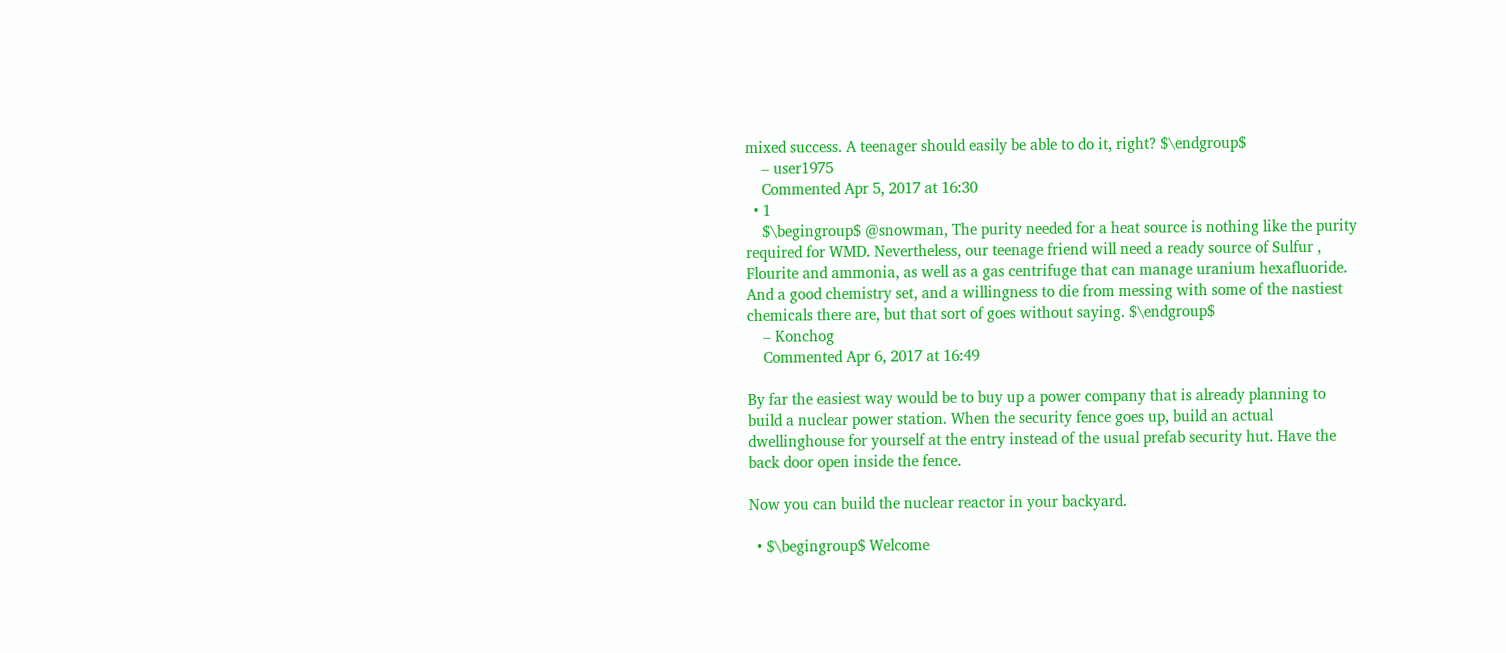mixed success. A teenager should easily be able to do it, right? $\endgroup$
    – user1975
    Commented Apr 5, 2017 at 16:30
  • 1
    $\begingroup$ @snowman, The purity needed for a heat source is nothing like the purity required for WMD. Nevertheless, our teenage friend will need a ready source of Sulfur , Flourite and ammonia, as well as a gas centrifuge that can manage uranium hexafluoride. And a good chemistry set, and a willingness to die from messing with some of the nastiest chemicals there are, but that sort of goes without saying. $\endgroup$
    – Konchog
    Commented Apr 6, 2017 at 16:49

By far the easiest way would be to buy up a power company that is already planning to build a nuclear power station. When the security fence goes up, build an actual dwellinghouse for yourself at the entry instead of the usual prefab security hut. Have the back door open inside the fence.

Now you can build the nuclear reactor in your backyard.

  • $\begingroup$ Welcome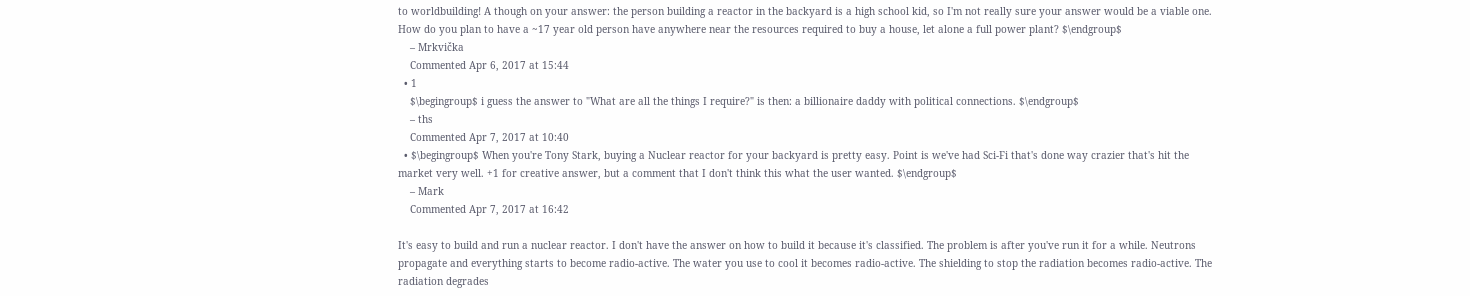to worldbuilding! A though on your answer: the person building a reactor in the backyard is a high school kid, so I'm not really sure your answer would be a viable one. How do you plan to have a ~17 year old person have anywhere near the resources required to buy a house, let alone a full power plant? $\endgroup$
    – Mrkvička
    Commented Apr 6, 2017 at 15:44
  • 1
    $\begingroup$ i guess the answer to "What are all the things I require?" is then: a billionaire daddy with political connections. $\endgroup$
    – ths
    Commented Apr 7, 2017 at 10:40
  • $\begingroup$ When you're Tony Stark, buying a Nuclear reactor for your backyard is pretty easy. Point is we've had Sci-Fi that's done way crazier that's hit the market very well. +1 for creative answer, but a comment that I don't think this what the user wanted. $\endgroup$
    – Mark
    Commented Apr 7, 2017 at 16:42

It's easy to build and run a nuclear reactor. I don't have the answer on how to build it because it's classified. The problem is after you've run it for a while. Neutrons propagate and everything starts to become radio-active. The water you use to cool it becomes radio-active. The shielding to stop the radiation becomes radio-active. The radiation degrades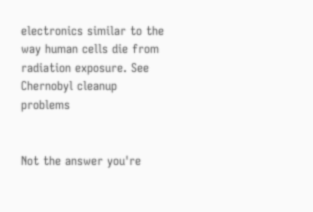electronics similar to the way human cells die from radiation exposure. See Chernobyl cleanup problems


Not the answer you're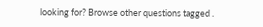looking for? Browse other questions tagged .